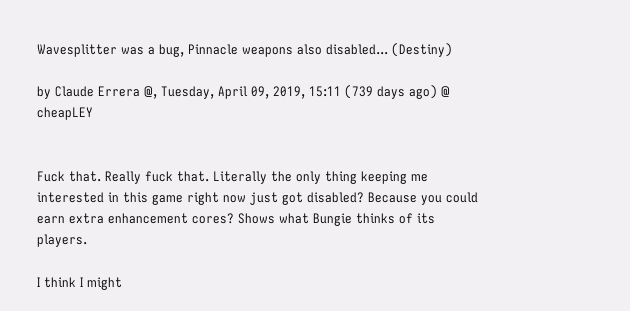Wavesplitter was a bug, Pinnacle weapons also disabled... (Destiny)

by Claude Errera @, Tuesday, April 09, 2019, 15:11 (739 days ago) @ cheapLEY


Fuck that. Really fuck that. Literally the only thing keeping me interested in this game right now just got disabled? Because you could earn extra enhancement cores? Shows what Bungie thinks of its players.

I think I might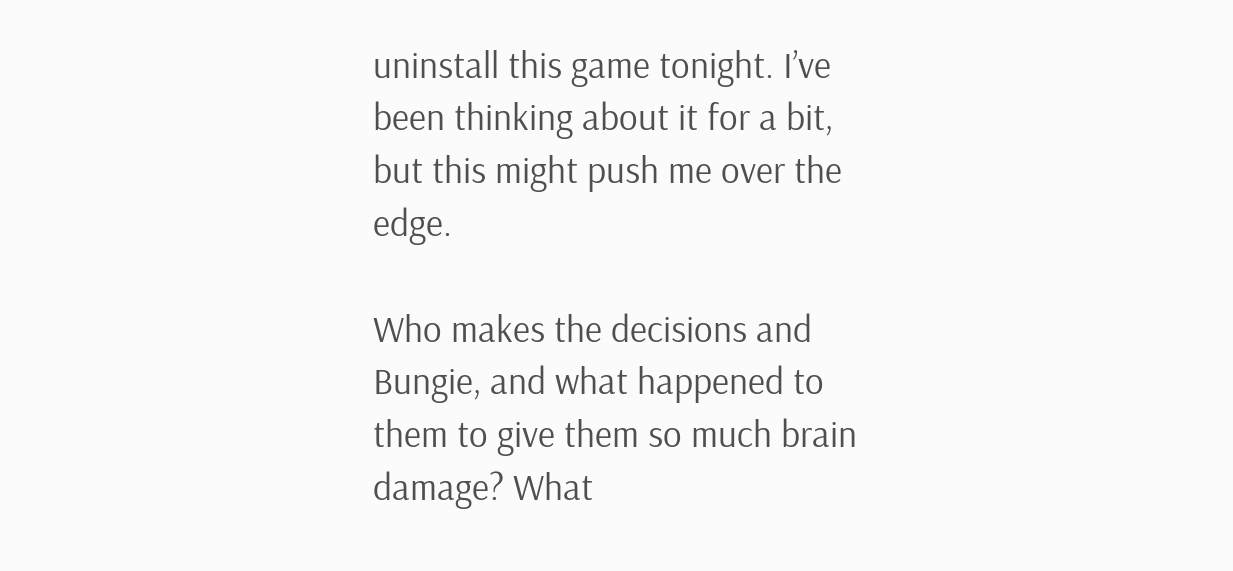uninstall this game tonight. I’ve been thinking about it for a bit, but this might push me over the edge.

Who makes the decisions and Bungie, and what happened to them to give them so much brain damage? What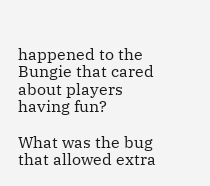happened to the Bungie that cared about players having fun?

What was the bug that allowed extra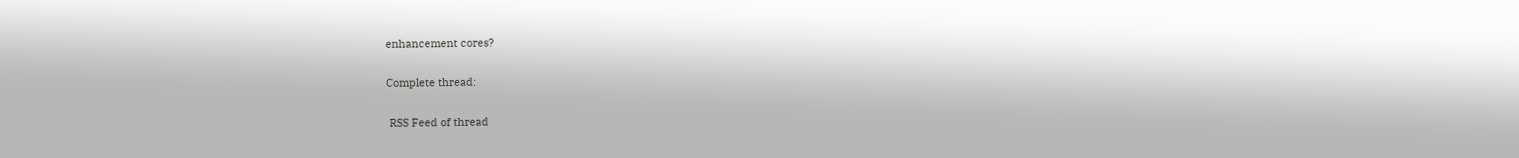enhancement cores?

Complete thread:

 RSS Feed of thread